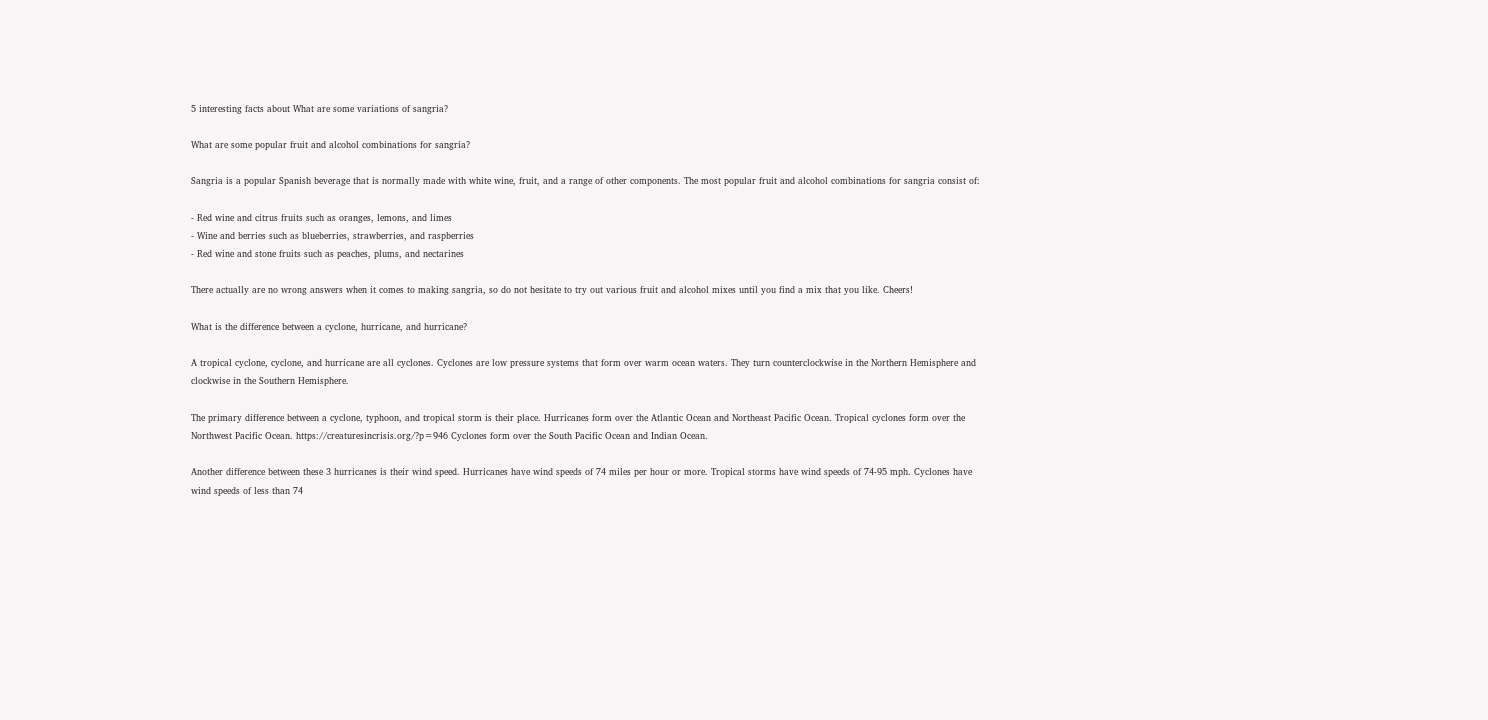5 interesting facts about What are some variations of sangria?

What are some popular fruit and alcohol combinations for sangria?

Sangria is a popular Spanish beverage that is normally made with white wine, fruit, and a range of other components. The most popular fruit and alcohol combinations for sangria consist of:

- Red wine and citrus fruits such as oranges, lemons, and limes
- Wine and berries such as blueberries, strawberries, and raspberries
- Red wine and stone fruits such as peaches, plums, and nectarines

There actually are no wrong answers when it comes to making sangria, so do not hesitate to try out various fruit and alcohol mixes until you find a mix that you like. Cheers!

What is the difference between a cyclone, hurricane, and hurricane?

A tropical cyclone, cyclone, and hurricane are all cyclones. Cyclones are low pressure systems that form over warm ocean waters. They turn counterclockwise in the Northern Hemisphere and clockwise in the Southern Hemisphere.

The primary difference between a cyclone, typhoon, and tropical storm is their place. Hurricanes form over the Atlantic Ocean and Northeast Pacific Ocean. Tropical cyclones form over the Northwest Pacific Ocean. https://creaturesincrisis.org/?p=946 Cyclones form over the South Pacific Ocean and Indian Ocean.

Another difference between these 3 hurricanes is their wind speed. Hurricanes have wind speeds of 74 miles per hour or more. Tropical storms have wind speeds of 74-95 mph. Cyclones have wind speeds of less than 74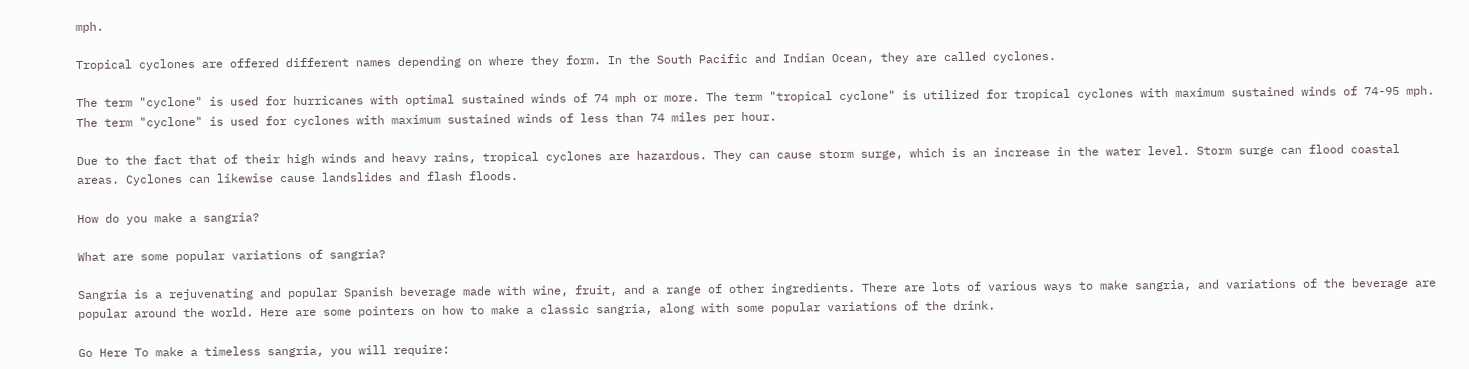mph.

Tropical cyclones are offered different names depending on where they form. In the South Pacific and Indian Ocean, they are called cyclones.

The term "cyclone" is used for hurricanes with optimal sustained winds of 74 mph or more. The term "tropical cyclone" is utilized for tropical cyclones with maximum sustained winds of 74-95 mph. The term "cyclone" is used for cyclones with maximum sustained winds of less than 74 miles per hour.

Due to the fact that of their high winds and heavy rains, tropical cyclones are hazardous. They can cause storm surge, which is an increase in the water level. Storm surge can flood coastal areas. Cyclones can likewise cause landslides and flash floods.

How do you make a sangria?

What are some popular variations of sangria?

Sangria is a rejuvenating and popular Spanish beverage made with wine, fruit, and a range of other ingredients. There are lots of various ways to make sangria, and variations of the beverage are popular around the world. Here are some pointers on how to make a classic sangria, along with some popular variations of the drink.

Go Here To make a timeless sangria, you will require: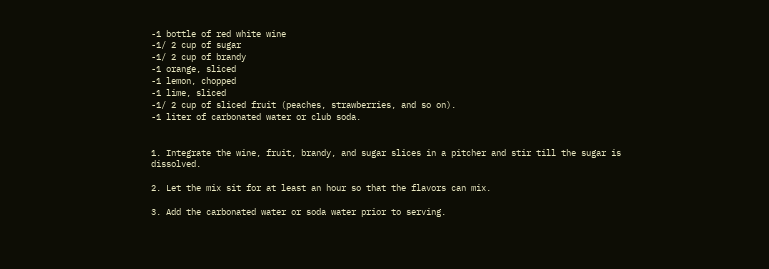-1 bottle of red white wine
-1/ 2 cup of sugar
-1/ 2 cup of brandy
-1 orange, sliced
-1 lemon, chopped
-1 lime, sliced
-1/ 2 cup of sliced fruit (peaches, strawberries, and so on).
-1 liter of carbonated water or club soda.


1. Integrate the wine, fruit, brandy, and sugar slices in a pitcher and stir till the sugar is dissolved.

2. Let the mix sit for at least an hour so that the flavors can mix.

3. Add the carbonated water or soda water prior to serving.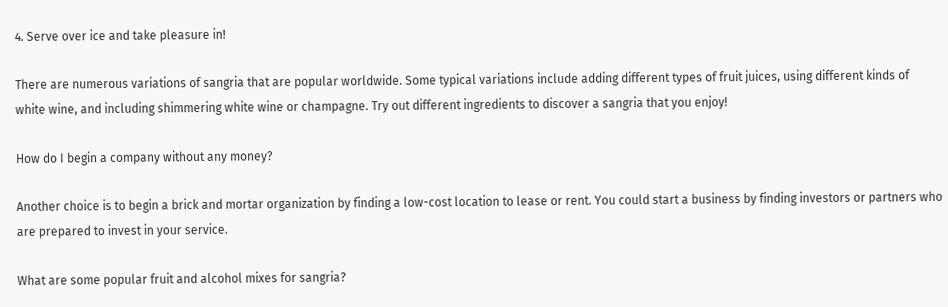4. Serve over ice and take pleasure in!

There are numerous variations of sangria that are popular worldwide. Some typical variations include adding different types of fruit juices, using different kinds of white wine, and including shimmering white wine or champagne. Try out different ingredients to discover a sangria that you enjoy!

How do I begin a company without any money?

Another choice is to begin a brick and mortar organization by finding a low-cost location to lease or rent. You could start a business by finding investors or partners who are prepared to invest in your service.

What are some popular fruit and alcohol mixes for sangria?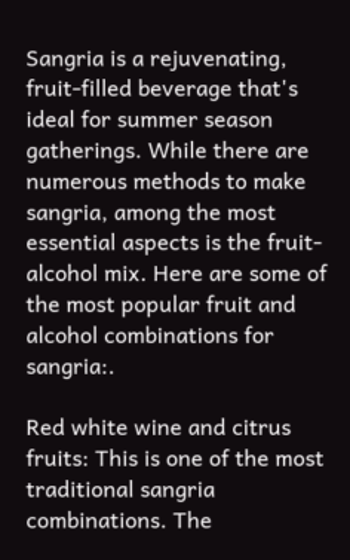Sangria is a rejuvenating, fruit-filled beverage that's ideal for summer season gatherings. While there are numerous methods to make sangria, among the most essential aspects is the fruit-alcohol mix. Here are some of the most popular fruit and alcohol combinations for sangria:.

Red white wine and citrus fruits: This is one of the most traditional sangria combinations. The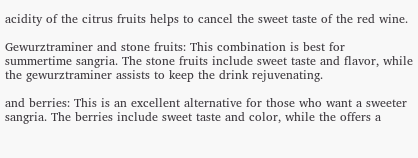acidity of the citrus fruits helps to cancel the sweet taste of the red wine.

Gewurztraminer and stone fruits: This combination is best for summertime sangria. The stone fruits include sweet taste and flavor, while the gewurztraminer assists to keep the drink rejuvenating.

and berries: This is an excellent alternative for those who want a sweeter sangria. The berries include sweet taste and color, while the offers a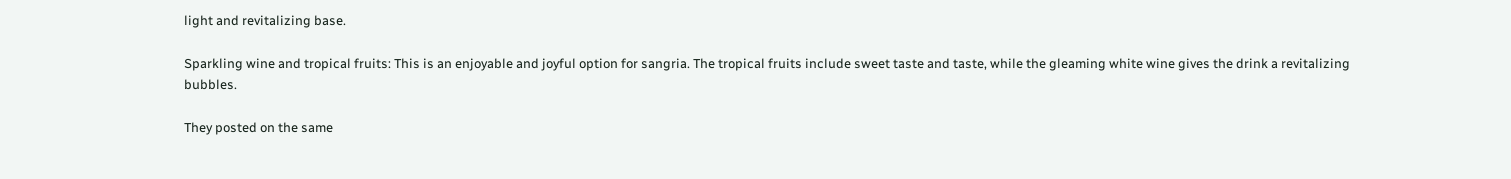light and revitalizing base.

Sparkling wine and tropical fruits: This is an enjoyable and joyful option for sangria. The tropical fruits include sweet taste and taste, while the gleaming white wine gives the drink a revitalizing bubbles.

They posted on the same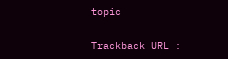topic

Trackback URL :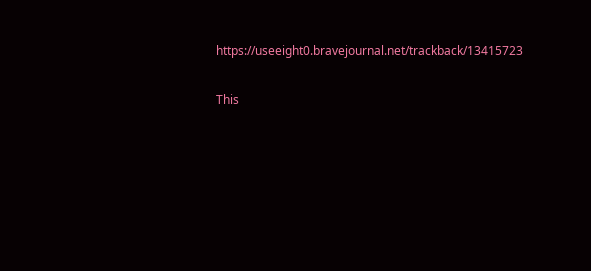https://useeight0.bravejournal.net/trackback/13415723

This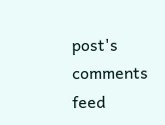post's comments feed